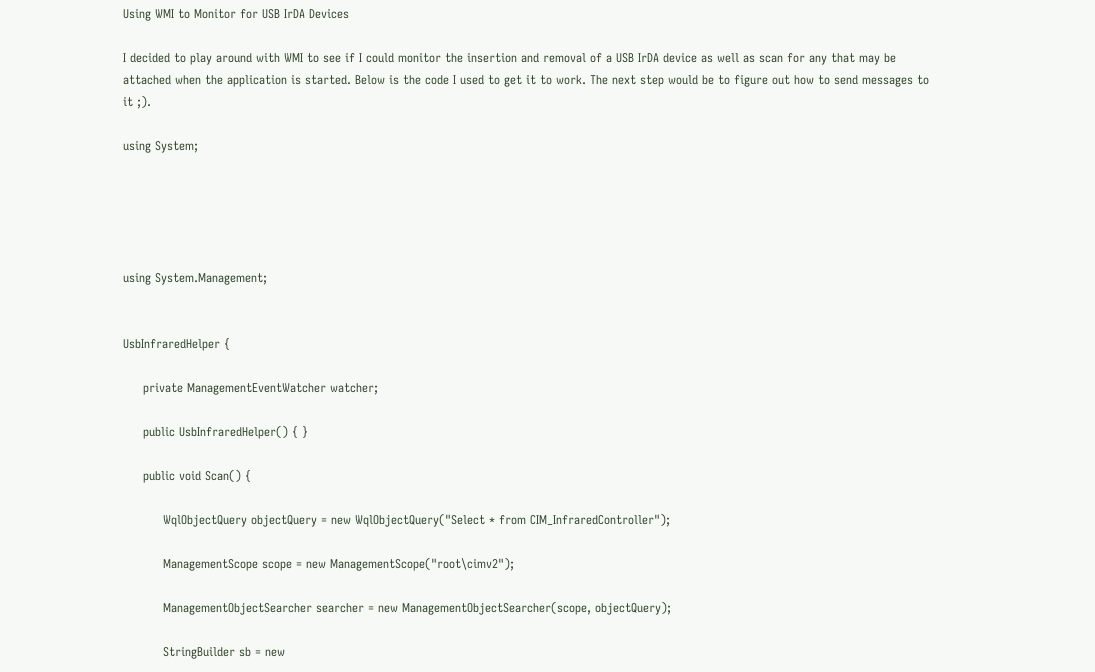Using WMI to Monitor for USB IrDA Devices

I decided to play around with WMI to see if I could monitor the insertion and removal of a USB IrDA device as well as scan for any that may be attached when the application is started. Below is the code I used to get it to work. The next step would be to figure out how to send messages to it ;).

using System;





using System.Management;


UsbInfraredHelper {

     private ManagementEventWatcher watcher;

     public UsbInfraredHelper() { }

     public void Scan() {

          WqlObjectQuery objectQuery = new WqlObjectQuery("Select * from CIM_InfraredController");

          ManagementScope scope = new ManagementScope("root\cimv2");

          ManagementObjectSearcher searcher = new ManagementObjectSearcher(scope, objectQuery);

          StringBuilder sb = new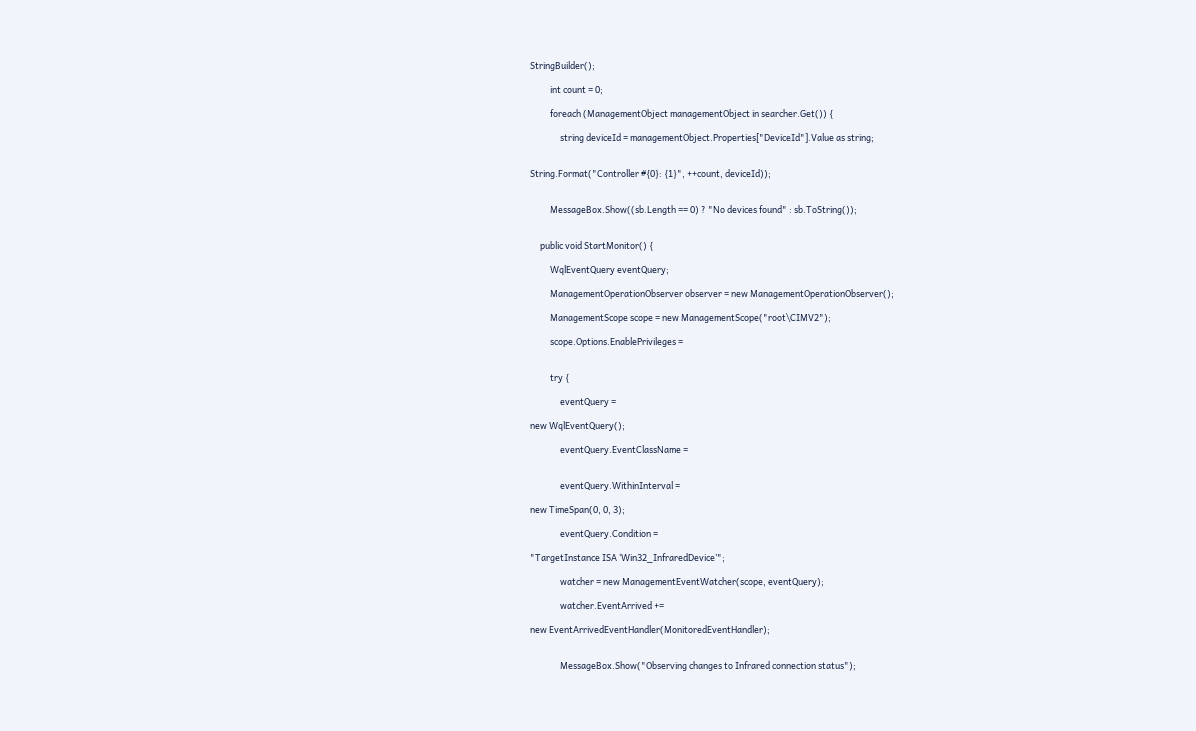StringBuilder();

          int count = 0;

          foreach (ManagementObject managementObject in searcher.Get()) {

               string deviceId = managementObject.Properties["DeviceId"].Value as string;


String.Format("Controller #{0}: {1}", ++count, deviceId));


          MessageBox.Show((sb.Length == 0) ? "No devices found" : sb.ToString());


     public void StartMonitor() {

          WqlEventQuery eventQuery;

          ManagementOperationObserver observer = new ManagementOperationObserver();

          ManagementScope scope = new ManagementScope("root\CIMV2");

          scope.Options.EnablePrivileges =


          try {

               eventQuery =

new WqlEventQuery();

               eventQuery.EventClassName =


               eventQuery.WithinInterval =

new TimeSpan(0, 0, 3);

               eventQuery.Condition =

"TargetInstance ISA ‘Win32_InfraredDevice’";

               watcher = new ManagementEventWatcher(scope, eventQuery);

               watcher.EventArrived +=

new EventArrivedEventHandler(MonitoredEventHandler);


               MessageBox.Show("Observing changes to Infrared connection status");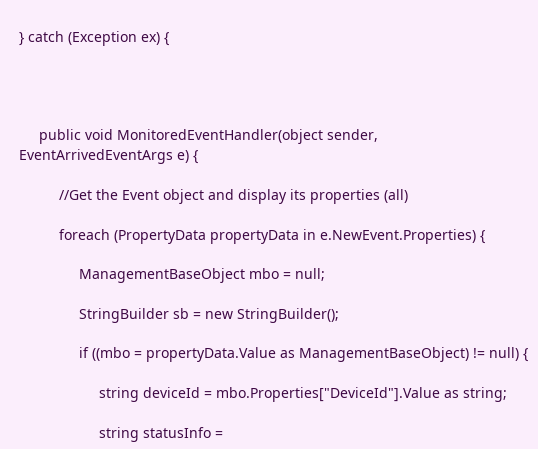} catch (Exception ex) {




     public void MonitoredEventHandler(object sender, EventArrivedEventArgs e) {

          //Get the Event object and display its properties (all)

          foreach (PropertyData propertyData in e.NewEvent.Properties) {

               ManagementBaseObject mbo = null;

               StringBuilder sb = new StringBuilder();

               if ((mbo = propertyData.Value as ManagementBaseObject) != null) {

                    string deviceId = mbo.Properties["DeviceId"].Value as string;

                    string statusInfo =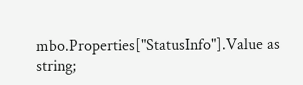mbo.Properties["StatusInfo"].Value as string;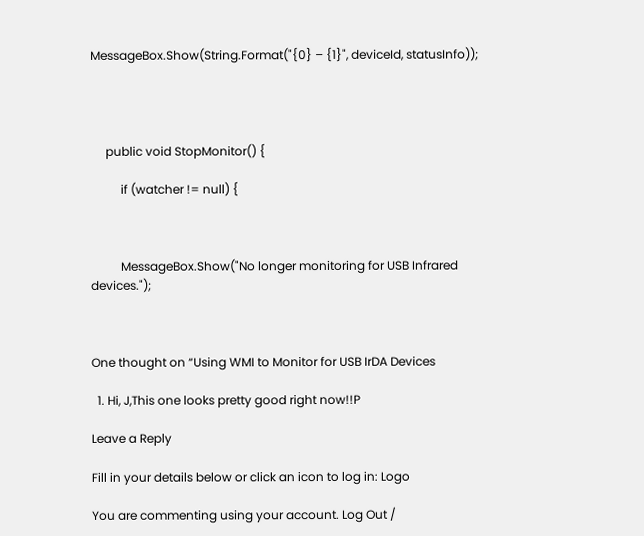MessageBox.Show(String.Format("{0} – {1}", deviceId, statusInfo));




     public void StopMonitor() {

          if (watcher != null) {



          MessageBox.Show("No longer monitoring for USB Infrared devices.");



One thought on “Using WMI to Monitor for USB IrDA Devices

  1. Hi, J,This one looks pretty good right now!!P

Leave a Reply

Fill in your details below or click an icon to log in: Logo

You are commenting using your account. Log Out /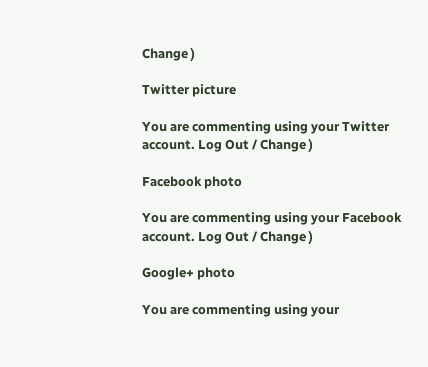Change )

Twitter picture

You are commenting using your Twitter account. Log Out / Change )

Facebook photo

You are commenting using your Facebook account. Log Out / Change )

Google+ photo

You are commenting using your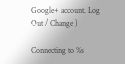Google+ account. Log Out / Change )

Connecting to %s